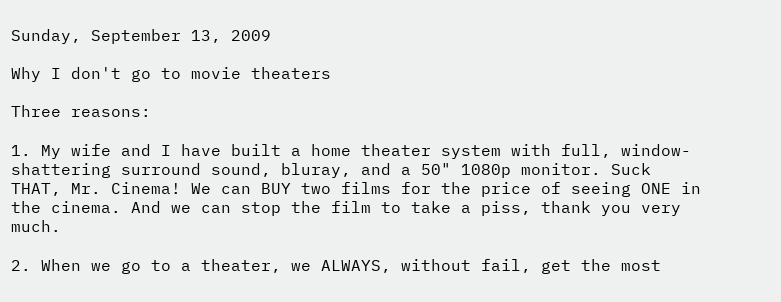Sunday, September 13, 2009

Why I don't go to movie theaters

Three reasons:

1. My wife and I have built a home theater system with full, window-shattering surround sound, bluray, and a 50" 1080p monitor. Suck THAT, Mr. Cinema! We can BUY two films for the price of seeing ONE in the cinema. And we can stop the film to take a piss, thank you very much.

2. When we go to a theater, we ALWAYS, without fail, get the most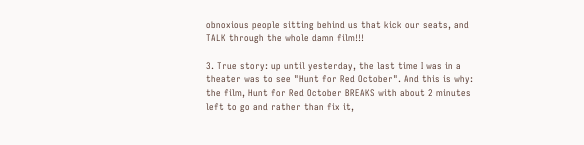obnoxious people sitting behind us that kick our seats, and TALK through the whole damn film!!!

3. True story: up until yesterday, the last time I was in a theater was to see "Hunt for Red October". And this is why: the film, Hunt for Red October BREAKS with about 2 minutes left to go and rather than fix it,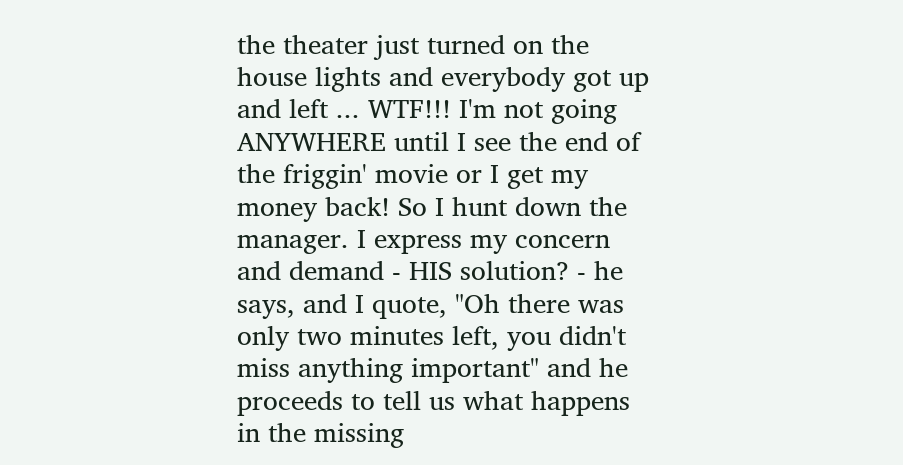the theater just turned on the house lights and everybody got up and left ... WTF!!! I'm not going ANYWHERE until I see the end of the friggin' movie or I get my money back! So I hunt down the manager. I express my concern and demand - HIS solution? - he says, and I quote, "Oh there was only two minutes left, you didn't miss anything important" and he proceeds to tell us what happens in the missing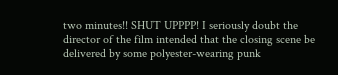two minutes!! SHUT UPPPP! I seriously doubt the director of the film intended that the closing scene be delivered by some polyester-wearing punk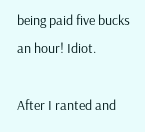being paid five bucks an hour! Idiot.

After I ranted and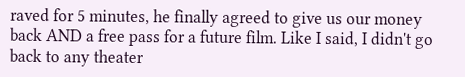raved for 5 minutes, he finally agreed to give us our money back AND a free pass for a future film. Like I said, I didn't go back to any theater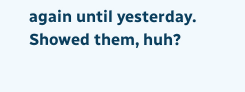again until yesterday. Showed them, huh?